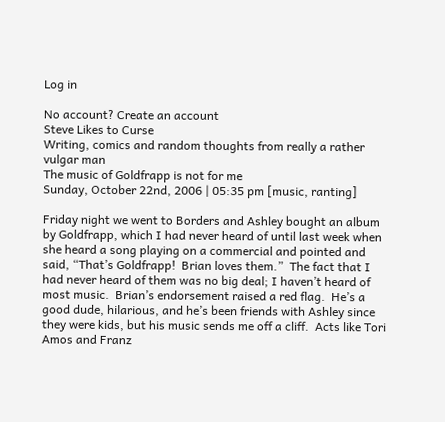Log in

No account? Create an account
Steve Likes to Curse
Writing, comics and random thoughts from really a rather vulgar man
The music of Goldfrapp is not for me
Sunday, October 22nd, 2006 | 05:35 pm [music, ranting]

Friday night we went to Borders and Ashley bought an album by Goldfrapp, which I had never heard of until last week when she heard a song playing on a commercial and pointed and said, “That’s Goldfrapp!  Brian loves them.”  The fact that I had never heard of them was no big deal; I haven’t heard of most music.  Brian’s endorsement raised a red flag.  He’s a good dude, hilarious, and he’s been friends with Ashley since they were kids, but his music sends me off a cliff.  Acts like Tori Amos and Franz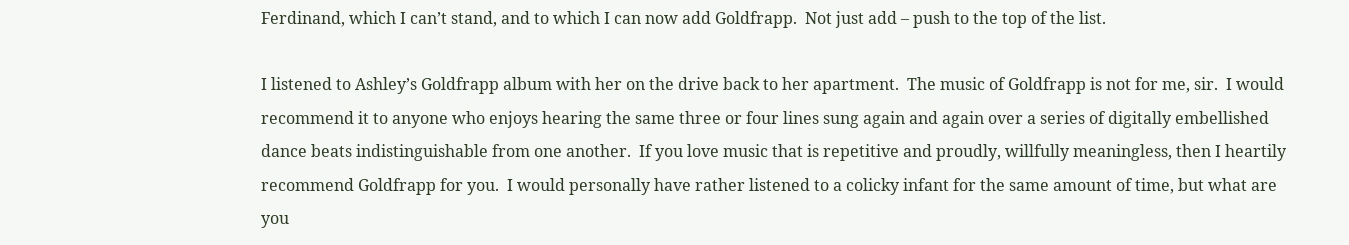Ferdinand, which I can’t stand, and to which I can now add Goldfrapp.  Not just add – push to the top of the list.

I listened to Ashley’s Goldfrapp album with her on the drive back to her apartment.  The music of Goldfrapp is not for me, sir.  I would recommend it to anyone who enjoys hearing the same three or four lines sung again and again over a series of digitally embellished dance beats indistinguishable from one another.  If you love music that is repetitive and proudly, willfully meaningless, then I heartily recommend Goldfrapp for you.  I would personally have rather listened to a colicky infant for the same amount of time, but what are you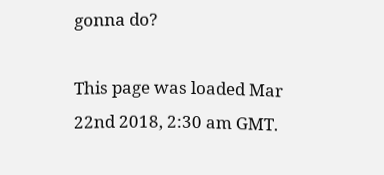gonna do?

This page was loaded Mar 22nd 2018, 2:30 am GMT.